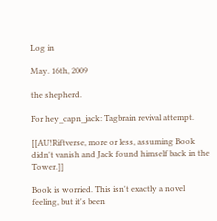Log in

May. 16th, 2009

the shepherd.

For hey_capn_jack: Tagbrain revival attempt.

[[AU!Riftverse, more or less, assuming Book didn't vanish and Jack found himself back in the Tower.]]

Book is worried. This isn't exactly a novel feeling, but it's been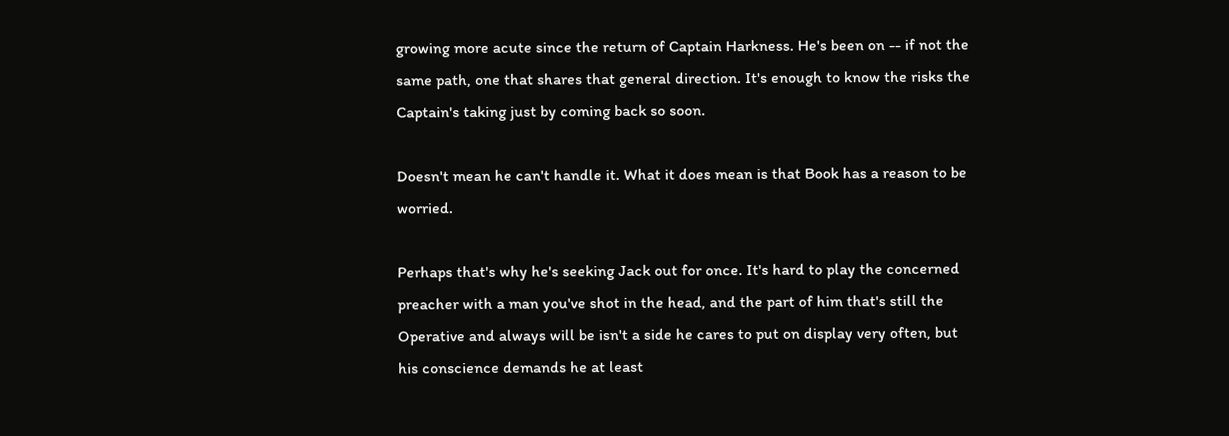growing more acute since the return of Captain Harkness. He's been on -- if not the same path, one that shares that general direction. It's enough to know the risks the Captain's taking just by coming back so soon.

Doesn't mean he can't handle it. What it does mean is that Book has a reason to be worried.

Perhaps that's why he's seeking Jack out for once. It's hard to play the concerned preacher with a man you've shot in the head, and the part of him that's still the Operative and always will be isn't a side he cares to put on display very often, but his conscience demands he at least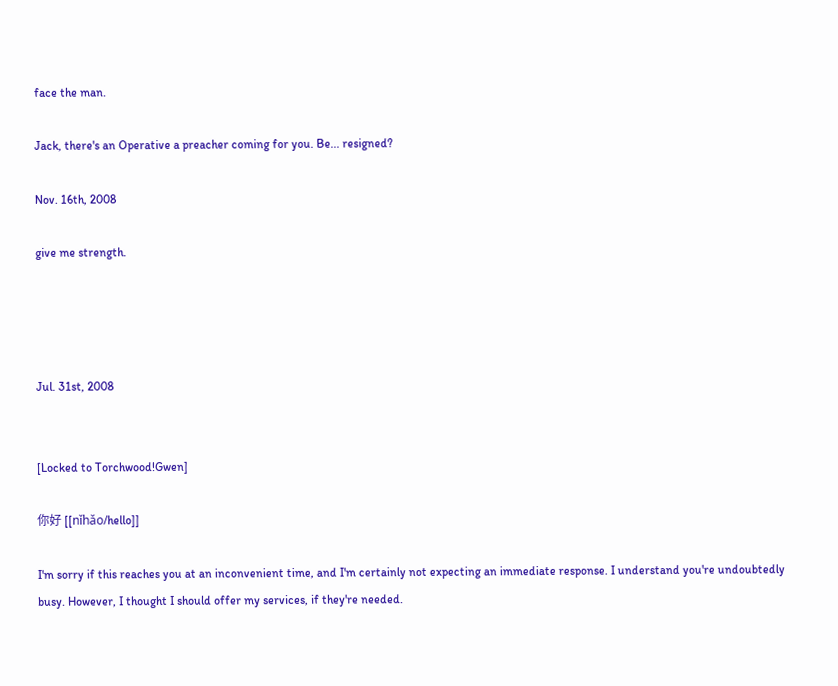face the man.

Jack, there's an Operative a preacher coming for you. Be... resigned?

Nov. 16th, 2008

give me strength.




Jul. 31st, 2008


[Locked to Torchwood!Gwen]

你好 [[nǐhǎo/hello]]

I'm sorry if this reaches you at an inconvenient time, and I'm certainly not expecting an immediate response. I understand you're undoubtedly busy. However, I thought I should offer my services, if they're needed.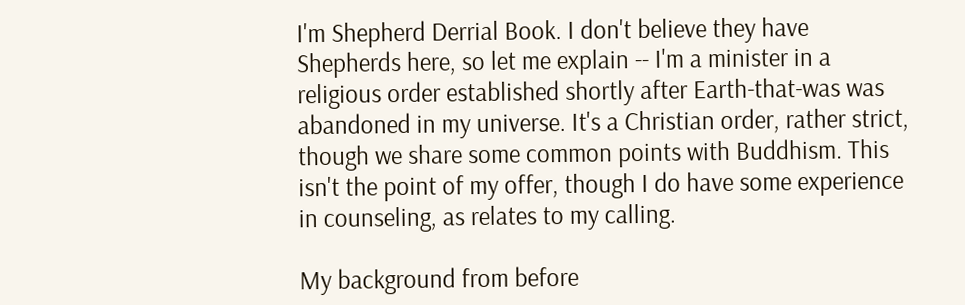I'm Shepherd Derrial Book. I don't believe they have Shepherds here, so let me explain -- I'm a minister in a religious order established shortly after Earth-that-was was abandoned in my universe. It's a Christian order, rather strict, though we share some common points with Buddhism. This isn't the point of my offer, though I do have some experience in counseling, as relates to my calling.

My background from before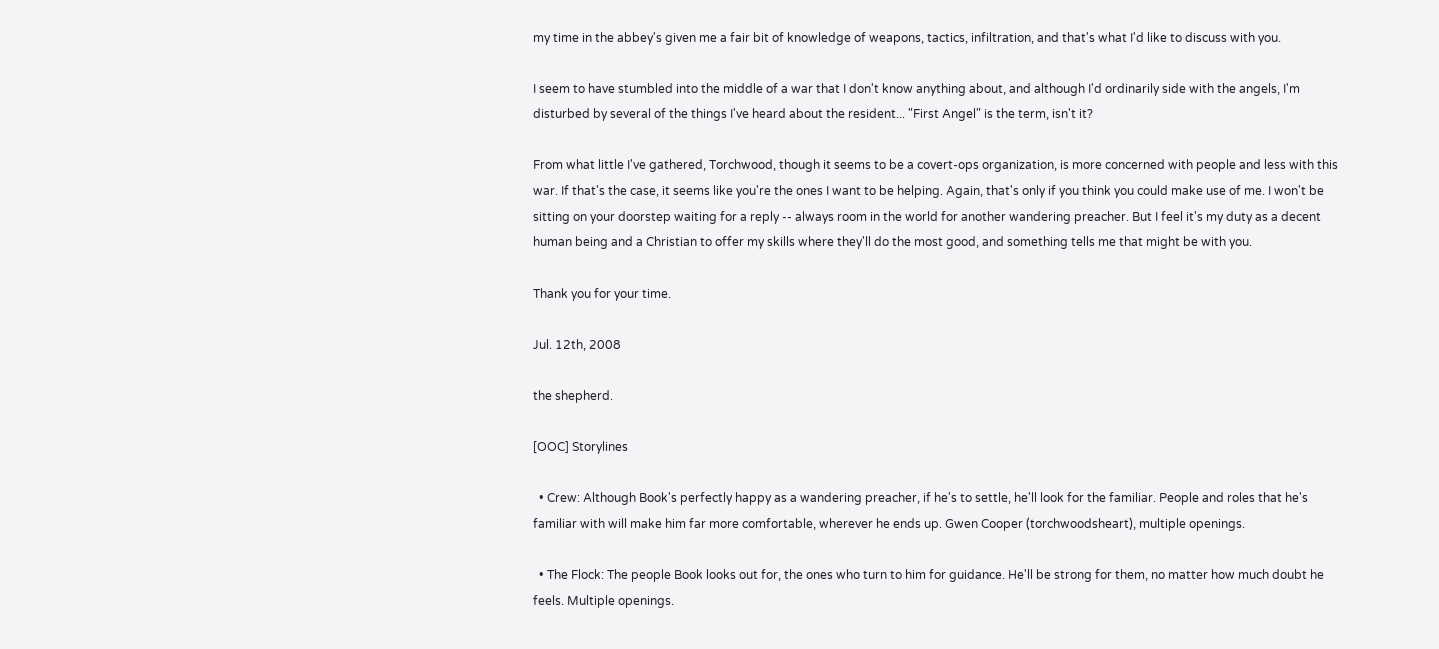my time in the abbey's given me a fair bit of knowledge of weapons, tactics, infiltration, and that's what I'd like to discuss with you.

I seem to have stumbled into the middle of a war that I don't know anything about, and although I'd ordinarily side with the angels, I'm disturbed by several of the things I've heard about the resident... "First Angel" is the term, isn't it?

From what little I've gathered, Torchwood, though it seems to be a covert-ops organization, is more concerned with people and less with this war. If that's the case, it seems like you're the ones I want to be helping. Again, that's only if you think you could make use of me. I won't be sitting on your doorstep waiting for a reply -- always room in the world for another wandering preacher. But I feel it's my duty as a decent human being and a Christian to offer my skills where they'll do the most good, and something tells me that might be with you.

Thank you for your time.

Jul. 12th, 2008

the shepherd.

[OOC] Storylines

  • Crew: Although Book's perfectly happy as a wandering preacher, if he's to settle, he'll look for the familiar. People and roles that he's familiar with will make him far more comfortable, wherever he ends up. Gwen Cooper (torchwoodsheart), multiple openings.

  • The Flock: The people Book looks out for, the ones who turn to him for guidance. He'll be strong for them, no matter how much doubt he feels. Multiple openings.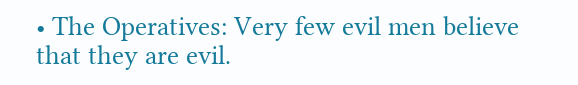• The Operatives: Very few evil men believe that they are evil.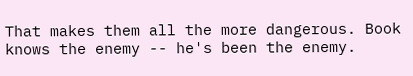That makes them all the more dangerous. Book knows the enemy -- he's been the enemy.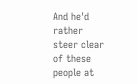And he'd rather steer clear of these people at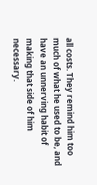all costs. They remind him too much of what he used to be, and have an unnerving habit of making that side of him necessary.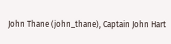John Thane (john_thane), Captain John Hart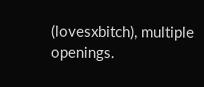(lovesxbitch), multiple openings.